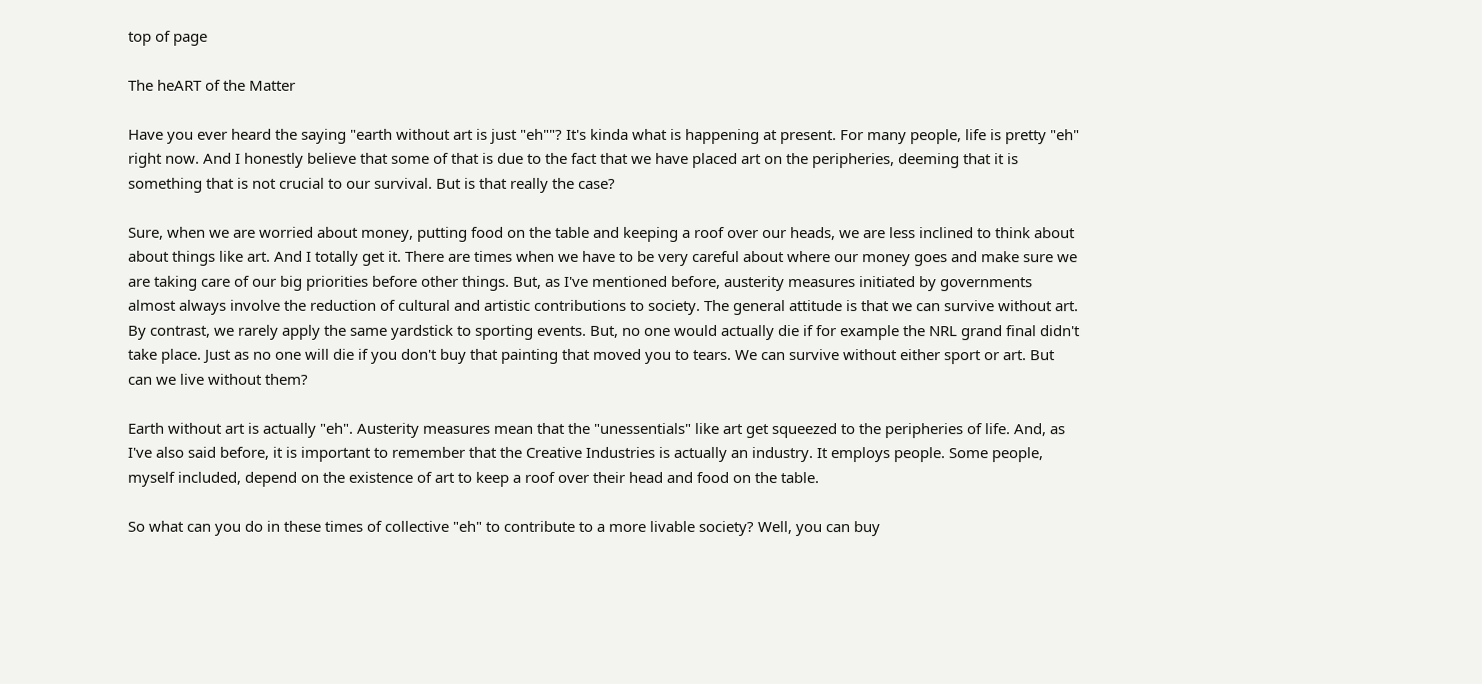top of page

The heART of the Matter

Have you ever heard the saying "earth without art is just "eh""? It's kinda what is happening at present. For many people, life is pretty "eh" right now. And I honestly believe that some of that is due to the fact that we have placed art on the peripheries, deeming that it is something that is not crucial to our survival. But is that really the case?

Sure, when we are worried about money, putting food on the table and keeping a roof over our heads, we are less inclined to think about about things like art. And I totally get it. There are times when we have to be very careful about where our money goes and make sure we are taking care of our big priorities before other things. But, as I've mentioned before, austerity measures initiated by governments almost always involve the reduction of cultural and artistic contributions to society. The general attitude is that we can survive without art. By contrast, we rarely apply the same yardstick to sporting events. But, no one would actually die if for example the NRL grand final didn't take place. Just as no one will die if you don't buy that painting that moved you to tears. We can survive without either sport or art. But can we live without them?

Earth without art is actually "eh". Austerity measures mean that the "unessentials" like art get squeezed to the peripheries of life. And, as I've also said before, it is important to remember that the Creative Industries is actually an industry. It employs people. Some people, myself included, depend on the existence of art to keep a roof over their head and food on the table.

So what can you do in these times of collective "eh" to contribute to a more livable society? Well, you can buy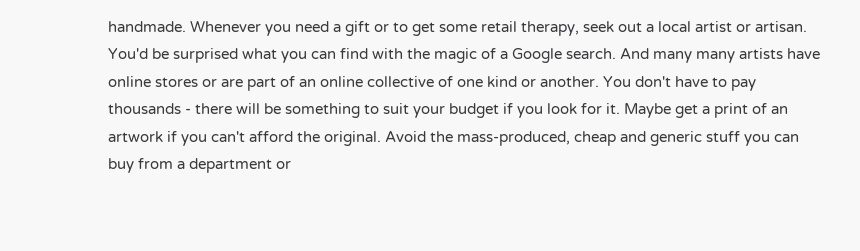handmade. Whenever you need a gift or to get some retail therapy, seek out a local artist or artisan. You'd be surprised what you can find with the magic of a Google search. And many many artists have online stores or are part of an online collective of one kind or another. You don't have to pay thousands - there will be something to suit your budget if you look for it. Maybe get a print of an artwork if you can't afford the original. Avoid the mass-produced, cheap and generic stuff you can buy from a department or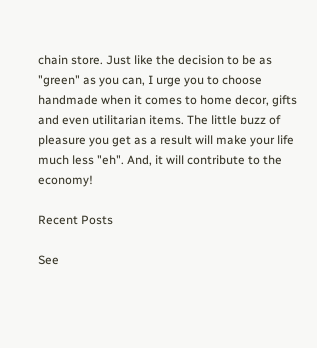chain store. Just like the decision to be as "green" as you can, I urge you to choose handmade when it comes to home decor, gifts and even utilitarian items. The little buzz of pleasure you get as a result will make your life much less "eh". And, it will contribute to the economy!

Recent Posts

See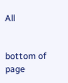All


bottom of page